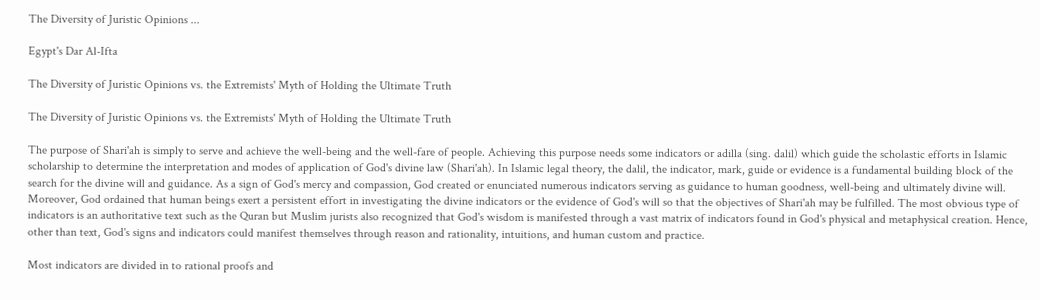The Diversity of Juristic Opinions ...

Egypt's Dar Al-Ifta

The Diversity of Juristic Opinions vs. the Extremists' Myth of Holding the Ultimate Truth

The Diversity of Juristic Opinions vs. the Extremists' Myth of Holding the Ultimate Truth

The purpose of Shari'ah is simply to serve and achieve the well-being and the well-fare of people. Achieving this purpose needs some indicators or adilla (sing. dalil) which guide the scholastic efforts in Islamic scholarship to determine the interpretation and modes of application of God's divine law (Shari'ah). In Islamic legal theory, the dalil, the indicator, mark, guide or evidence is a fundamental building block of the search for the divine will and guidance. As a sign of God's mercy and compassion, God created or enunciated numerous indicators serving as guidance to human goodness, well-being and ultimately divine will. Moreover, God ordained that human beings exert a persistent effort in investigating the divine indicators or the evidence of God's will so that the objectives of Shari'ah may be fulfilled. The most obvious type of indicators is an authoritative text such as the Quran but Muslim jurists also recognized that God's wisdom is manifested through a vast matrix of indicators found in God's physical and metaphysical creation. Hence, other than text, God's signs and indicators could manifest themselves through reason and rationality, intuitions, and human custom and practice.

Most indicators are divided in to rational proofs and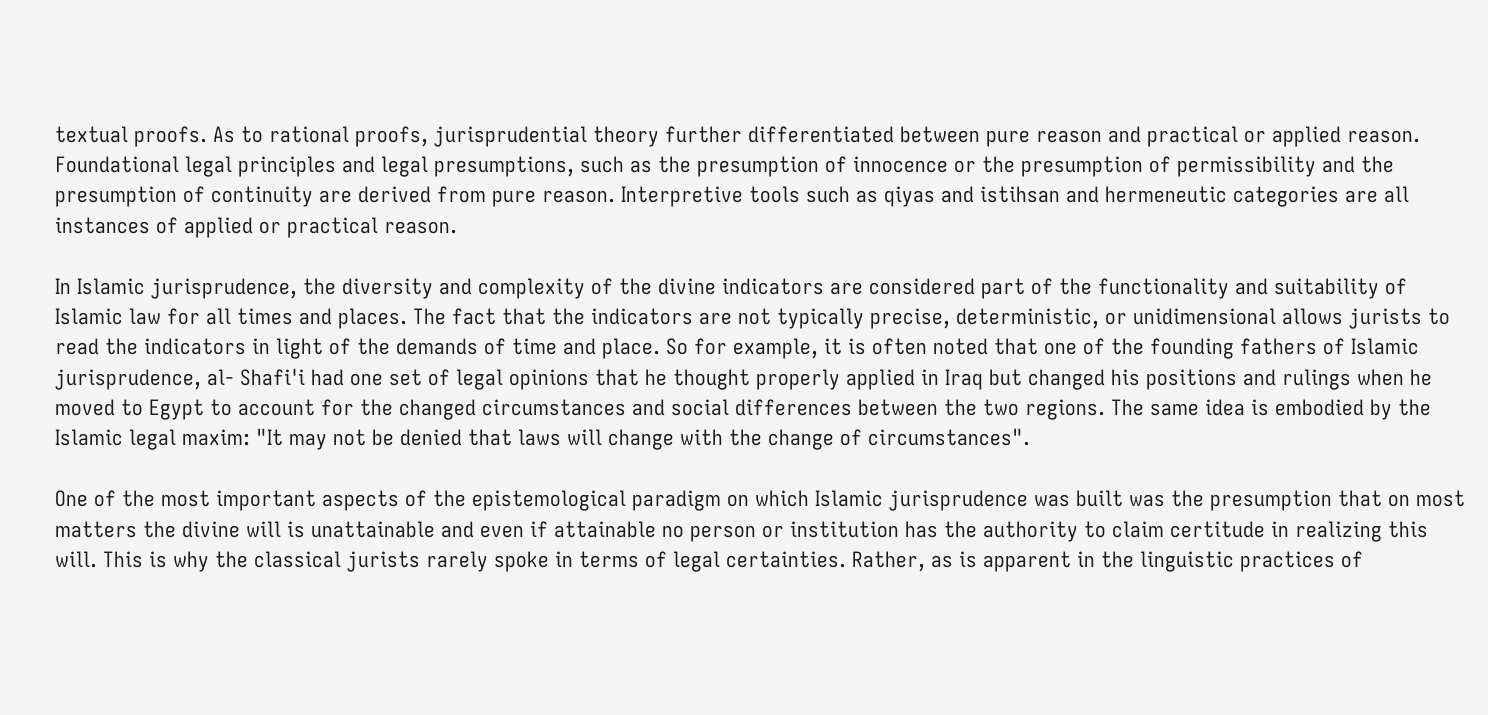textual proofs. As to rational proofs, jurisprudential theory further differentiated between pure reason and practical or applied reason. Foundational legal principles and legal presumptions, such as the presumption of innocence or the presumption of permissibility and the presumption of continuity are derived from pure reason. Interpretive tools such as qiyas and istihsan and hermeneutic categories are all instances of applied or practical reason.

In Islamic jurisprudence, the diversity and complexity of the divine indicators are considered part of the functionality and suitability of Islamic law for all times and places. The fact that the indicators are not typically precise, deterministic, or unidimensional allows jurists to read the indicators in light of the demands of time and place. So for example, it is often noted that one of the founding fathers of Islamic jurisprudence, al- Shafi'i had one set of legal opinions that he thought properly applied in Iraq but changed his positions and rulings when he moved to Egypt to account for the changed circumstances and social differences between the two regions. The same idea is embodied by the Islamic legal maxim: "It may not be denied that laws will change with the change of circumstances".

One of the most important aspects of the epistemological paradigm on which Islamic jurisprudence was built was the presumption that on most matters the divine will is unattainable and even if attainable no person or institution has the authority to claim certitude in realizing this will. This is why the classical jurists rarely spoke in terms of legal certainties. Rather, as is apparent in the linguistic practices of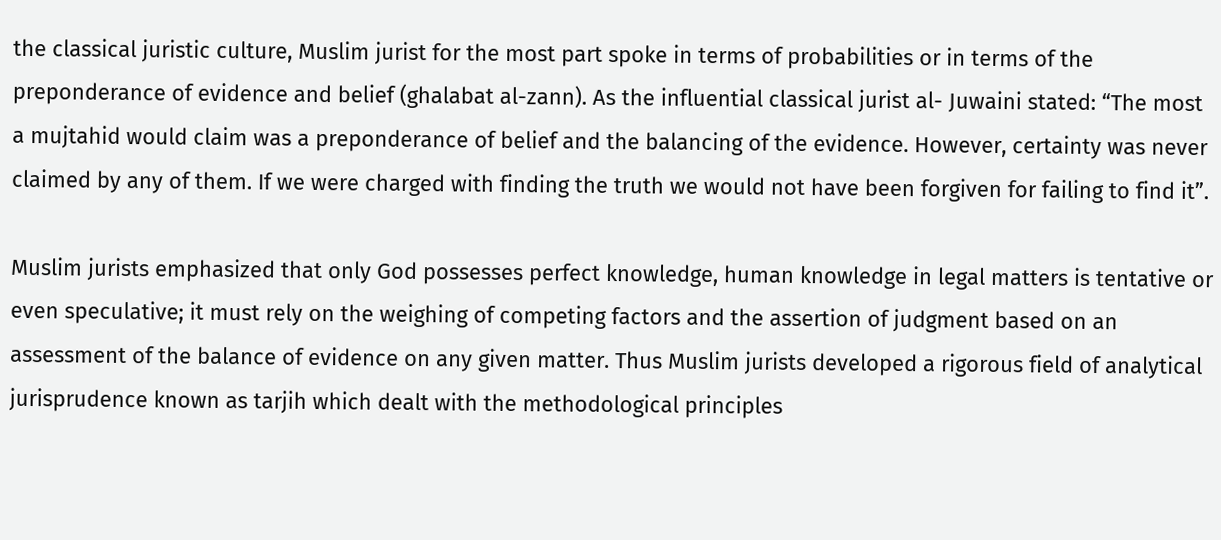the classical juristic culture, Muslim jurist for the most part spoke in terms of probabilities or in terms of the preponderance of evidence and belief (ghalabat al-zann). As the influential classical jurist al- Juwaini stated: “The most a mujtahid would claim was a preponderance of belief and the balancing of the evidence. However, certainty was never claimed by any of them. If we were charged with finding the truth we would not have been forgiven for failing to find it”.

Muslim jurists emphasized that only God possesses perfect knowledge, human knowledge in legal matters is tentative or even speculative; it must rely on the weighing of competing factors and the assertion of judgment based on an assessment of the balance of evidence on any given matter. Thus Muslim jurists developed a rigorous field of analytical jurisprudence known as tarjih which dealt with the methodological principles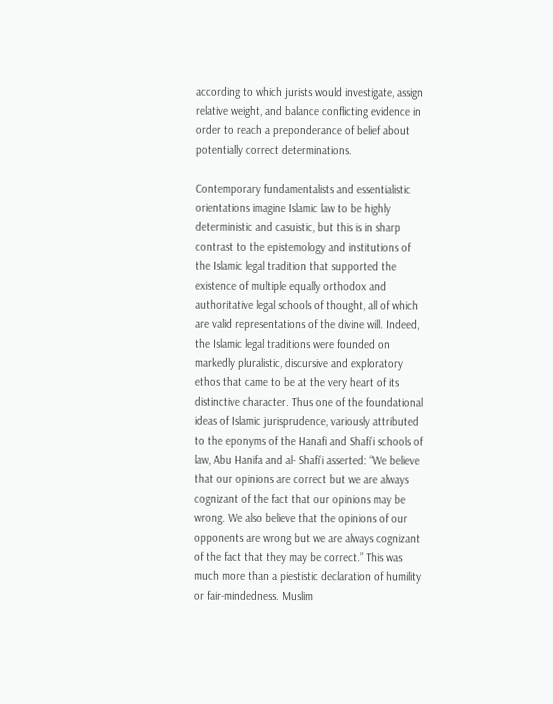according to which jurists would investigate, assign relative weight, and balance conflicting evidence in order to reach a preponderance of belief about potentially correct determinations.

Contemporary fundamentalists and essentialistic orientations imagine Islamic law to be highly deterministic and casuistic, but this is in sharp contrast to the epistemology and institutions of the Islamic legal tradition that supported the existence of multiple equally orthodox and authoritative legal schools of thought, all of which are valid representations of the divine will. Indeed, the Islamic legal traditions were founded on markedly pluralistic, discursive and exploratory ethos that came to be at the very heart of its distinctive character. Thus one of the foundational ideas of Islamic jurisprudence, variously attributed to the eponyms of the Hanafi and Shafi’i schools of law, Abu Hanifa and al- Shafi’i asserted: “We believe that our opinions are correct but we are always cognizant of the fact that our opinions may be wrong. We also believe that the opinions of our opponents are wrong but we are always cognizant of the fact that they may be correct.” This was much more than a piestistic declaration of humility or fair-mindedness. Muslim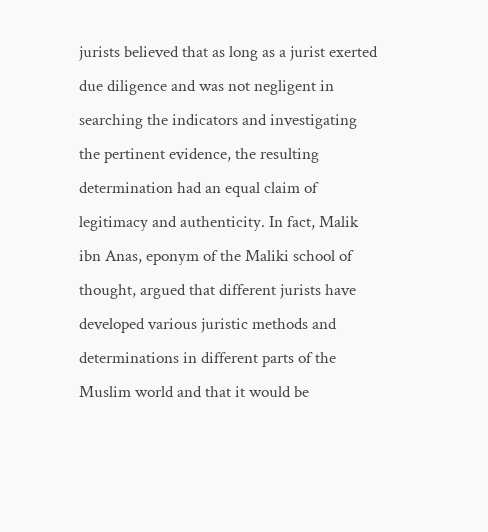jurists believed that as long as a jurist exerted due diligence and was not negligent in searching the indicators and investigating the pertinent evidence, the resulting determination had an equal claim of legitimacy and authenticity. In fact, Malik ibn Anas, eponym of the Maliki school of thought, argued that different jurists have developed various juristic methods and determinations in different parts of the Muslim world and that it would be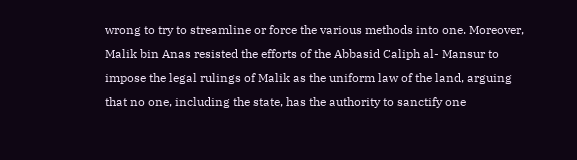wrong to try to streamline or force the various methods into one. Moreover, Malik bin Anas resisted the efforts of the Abbasid Caliph al- Mansur to impose the legal rulings of Malik as the uniform law of the land, arguing that no one, including the state, has the authority to sanctify one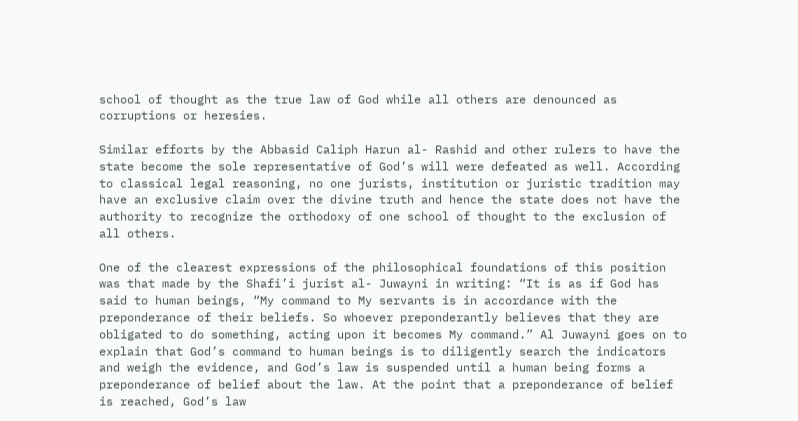school of thought as the true law of God while all others are denounced as corruptions or heresies.

Similar efforts by the Abbasid Caliph Harun al- Rashid and other rulers to have the state become the sole representative of God’s will were defeated as well. According to classical legal reasoning, no one jurists, institution or juristic tradition may have an exclusive claim over the divine truth and hence the state does not have the authority to recognize the orthodoxy of one school of thought to the exclusion of all others.

One of the clearest expressions of the philosophical foundations of this position was that made by the Shafi’i jurist al- Juwayni in writing: “It is as if God has said to human beings, “My command to My servants is in accordance with the preponderance of their beliefs. So whoever preponderantly believes that they are obligated to do something, acting upon it becomes My command.” Al Juwayni goes on to explain that God’s command to human beings is to diligently search the indicators and weigh the evidence, and God’s law is suspended until a human being forms a preponderance of belief about the law. At the point that a preponderance of belief is reached, God’s law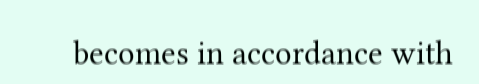becomes in accordance with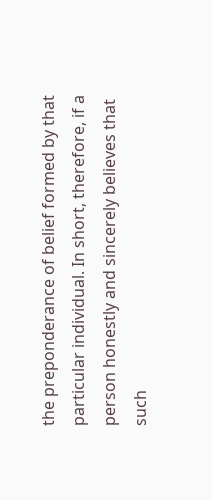the preponderance of belief formed by that particular individual. In short, therefore, if a person honestly and sincerely believes that such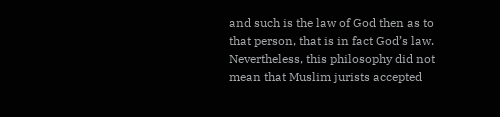and such is the law of God then as to that person, that is in fact God’s law. Nevertheless, this philosophy did not mean that Muslim jurists accepted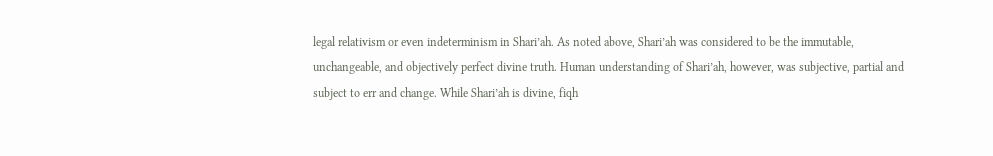legal relativism or even indeterminism in Shari’ah. As noted above, Shari’ah was considered to be the immutable, unchangeable, and objectively perfect divine truth. Human understanding of Shari’ah, however, was subjective, partial and subject to err and change. While Shari’ah is divine, fiqh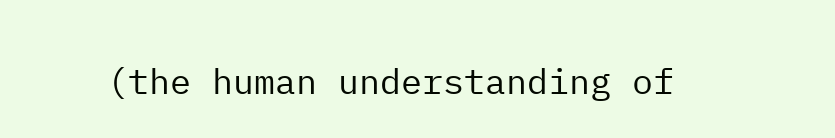(the human understanding of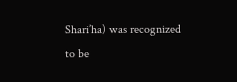Shari’ha) was recognized to be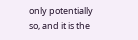only potentially so, and it is the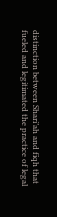distinction between Shari’ah and fiqh that fueled and legitimated the practice of legal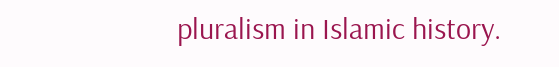pluralism in Islamic history.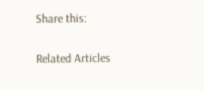Share this:

Related Articles